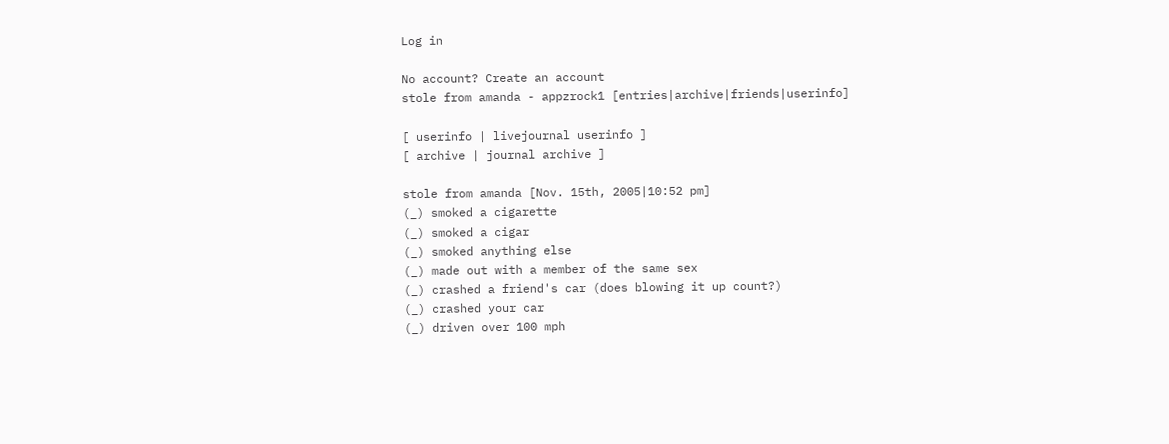Log in

No account? Create an account
stole from amanda - appzrock1 [entries|archive|friends|userinfo]

[ userinfo | livejournal userinfo ]
[ archive | journal archive ]

stole from amanda [Nov. 15th, 2005|10:52 pm]
(_) smoked a cigarette
(_) smoked a cigar
(_) smoked anything else
(_) made out with a member of the same sex
(_) crashed a friend's car (does blowing it up count?)
(_) crashed your car
(_) driven over 100 mph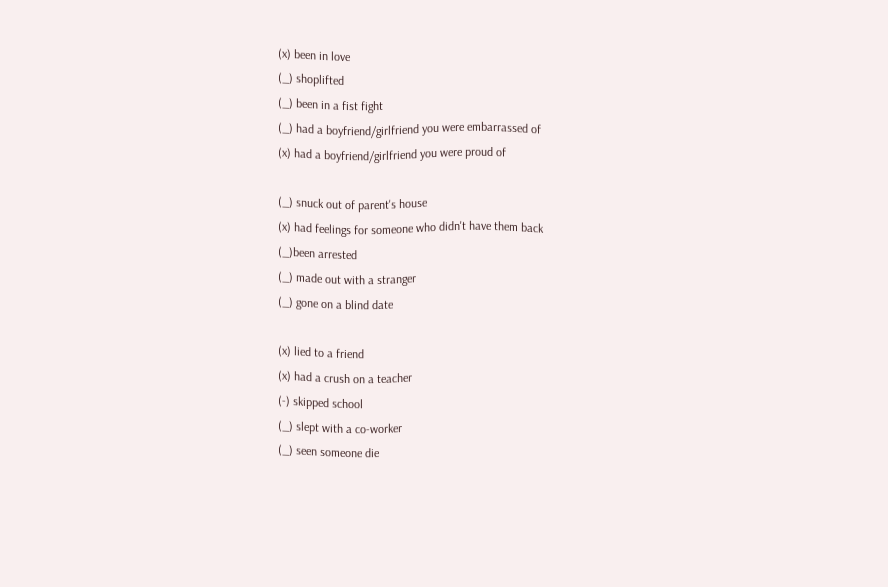(x) been in love
(_) shoplifted
(_) been in a fist fight
(_) had a boyfriend/girlfriend you were embarrassed of
(x) had a boyfriend/girlfriend you were proud of

(_) snuck out of parent's house
(x) had feelings for someone who didn't have them back
(_)been arrested
(_) made out with a stranger
(_) gone on a blind date

(x) lied to a friend
(x) had a crush on a teacher
(-) skipped school
(_) slept with a co-worker
(_) seen someone die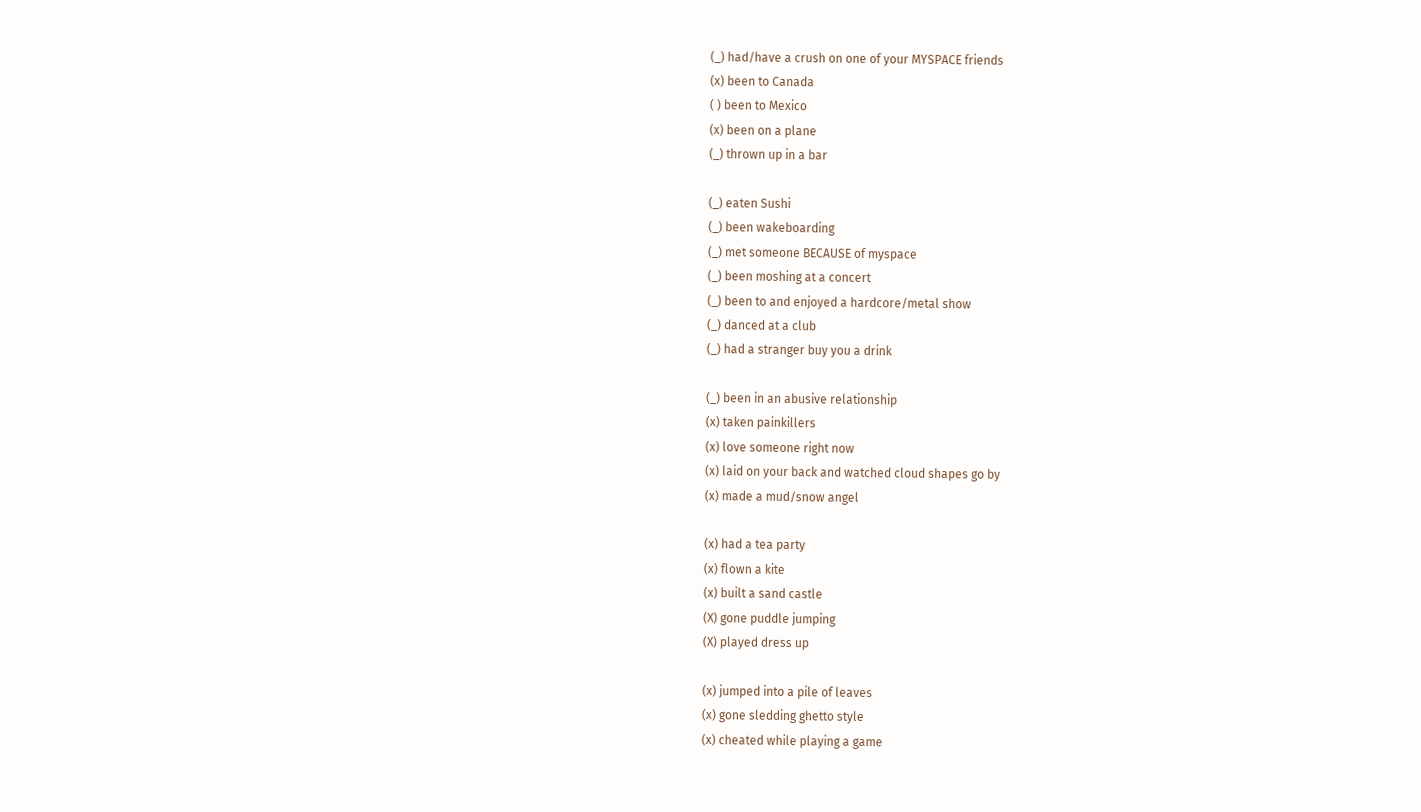(_) had/have a crush on one of your MYSPACE friends
(x) been to Canada
( ) been to Mexico
(x) been on a plane
(_) thrown up in a bar

(_) eaten Sushi
(_) been wakeboarding
(_) met someone BECAUSE of myspace
(_) been moshing at a concert
(_) been to and enjoyed a hardcore/metal show
(_) danced at a club
(_) had a stranger buy you a drink

(_) been in an abusive relationship
(x) taken painkillers
(x) love someone right now
(x) laid on your back and watched cloud shapes go by
(x) made a mud/snow angel

(x) had a tea party
(x) flown a kite
(x) built a sand castle
(X) gone puddle jumping
(X) played dress up

(x) jumped into a pile of leaves
(x) gone sledding ghetto style
(x) cheated while playing a game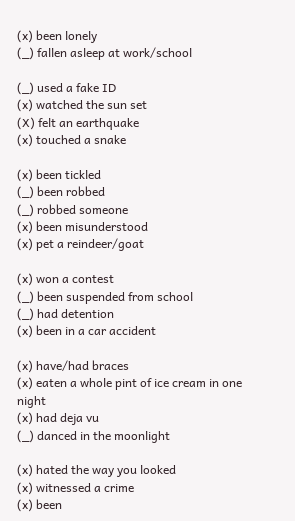(x) been lonely
(_) fallen asleep at work/school

(_) used a fake ID
(x) watched the sun set
(X) felt an earthquake
(x) touched a snake

(x) been tickled
(_) been robbed
(_) robbed someone
(x) been misunderstood
(x) pet a reindeer/goat

(x) won a contest
(_) been suspended from school
(_) had detention
(x) been in a car accident

(x) have/had braces
(x) eaten a whole pint of ice cream in one night
(x) had deja vu
(_) danced in the moonlight

(x) hated the way you looked
(x) witnessed a crime
(x) been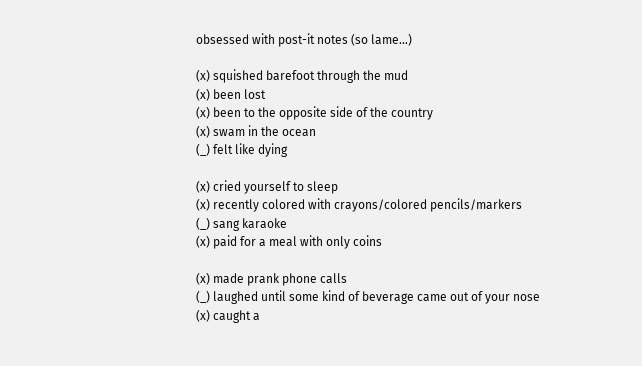obsessed with post-it notes (so lame...)

(x) squished barefoot through the mud
(x) been lost
(x) been to the opposite side of the country
(x) swam in the ocean
(_) felt like dying

(x) cried yourself to sleep
(x) recently colored with crayons/colored pencils/markers
(_) sang karaoke
(x) paid for a meal with only coins

(x) made prank phone calls
(_) laughed until some kind of beverage came out of your nose
(x) caught a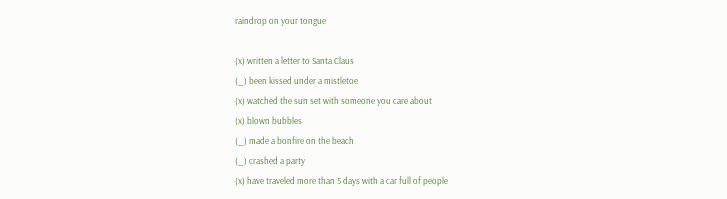raindrop on your tongue

(x) written a letter to Santa Claus
(_) been kissed under a mistletoe
(x) watched the sun set with someone you care about
(x) blown bubbles
(_) made a bonfire on the beach
(_) crashed a party
(x) have traveled more than 5 days with a car full of people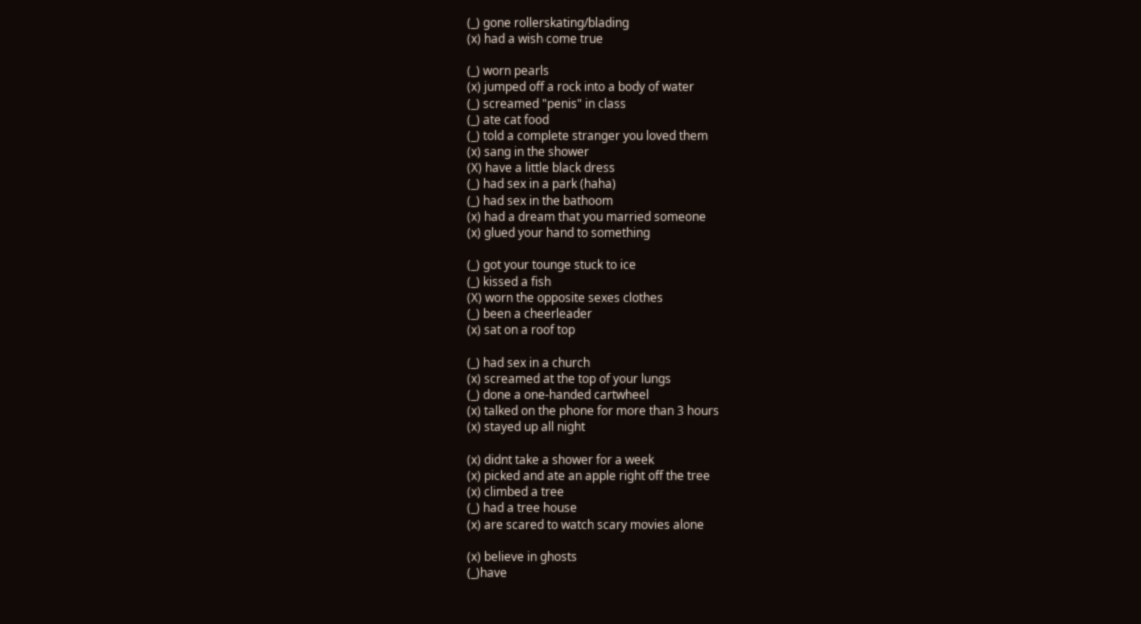(_) gone rollerskating/blading
(x) had a wish come true

(_) worn pearls
(x) jumped off a rock into a body of water
(_) screamed "penis" in class
(_) ate cat food
(_) told a complete stranger you loved them
(x) sang in the shower
(X) have a little black dress
(_) had sex in a park (haha)
(_) had sex in the bathoom
(x) had a dream that you married someone
(x) glued your hand to something

(_) got your tounge stuck to ice
(_) kissed a fish
(X) worn the opposite sexes clothes
(_) been a cheerleader
(x) sat on a roof top

(_) had sex in a church
(x) screamed at the top of your lungs
(_) done a one-handed cartwheel
(x) talked on the phone for more than 3 hours
(x) stayed up all night

(x) didnt take a shower for a week
(x) picked and ate an apple right off the tree
(x) climbed a tree
(_) had a tree house
(x) are scared to watch scary movies alone

(x) believe in ghosts
(_)have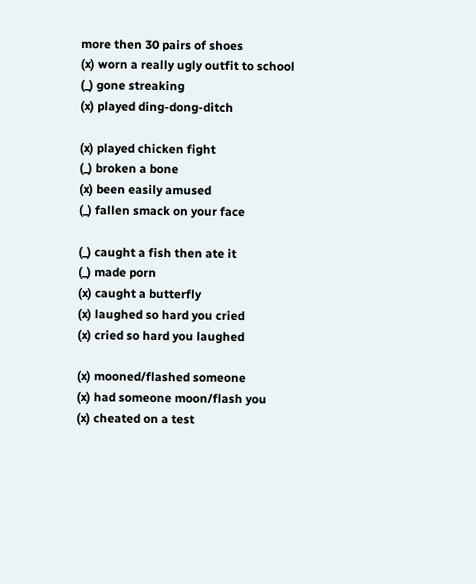more then 30 pairs of shoes
(x) worn a really ugly outfit to school
(_) gone streaking
(x) played ding-dong-ditch

(x) played chicken fight
(_) broken a bone
(x) been easily amused
(_) fallen smack on your face

(_) caught a fish then ate it
(_) made porn
(x) caught a butterfly
(x) laughed so hard you cried
(x) cried so hard you laughed

(x) mooned/flashed someone
(x) had someone moon/flash you
(x) cheated on a test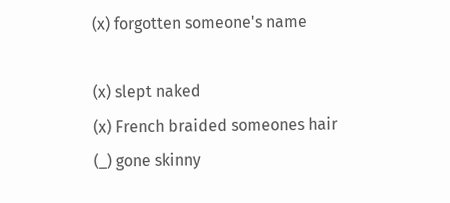(x) forgotten someone's name

(x) slept naked
(x) French braided someones hair
(_) gone skinny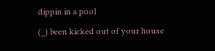dippin in a pool
(_) been kicked out of your house